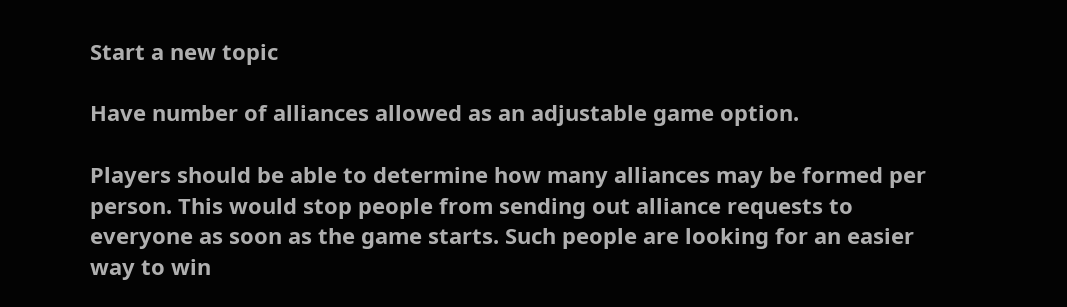Start a new topic

Have number of alliances allowed as an adjustable game option.

Players should be able to determine how many alliances may be formed per person. This would stop people from sending out alliance requests to everyone as soon as the game starts. Such people are looking for an easier way to win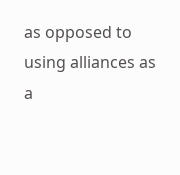as opposed to using alliances as a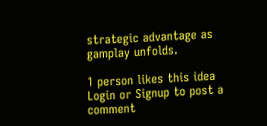strategic advantage as gamplay unfolds.

1 person likes this idea
Login or Signup to post a comment